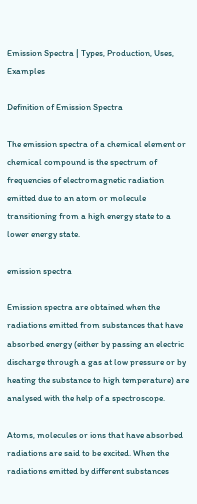Emission Spectra | Types, Production, Uses, Examples

Definition of Emission Spectra

The emission spectra of a chemical element or chemical compound is the spectrum of frequencies of electromagnetic radiation emitted due to an atom or molecule transitioning from a high energy state to a lower energy state.

emission spectra

Emission spectra are obtained when the radiations emitted from substances that have absorbed energy (either by passing an electric discharge through a gas at low pressure or by heating the substance to high temperature) are analysed with the help of a spectroscope.

Atoms, molecules or ions that have absorbed radiations are said to be excited. When the radiations emitted by different substances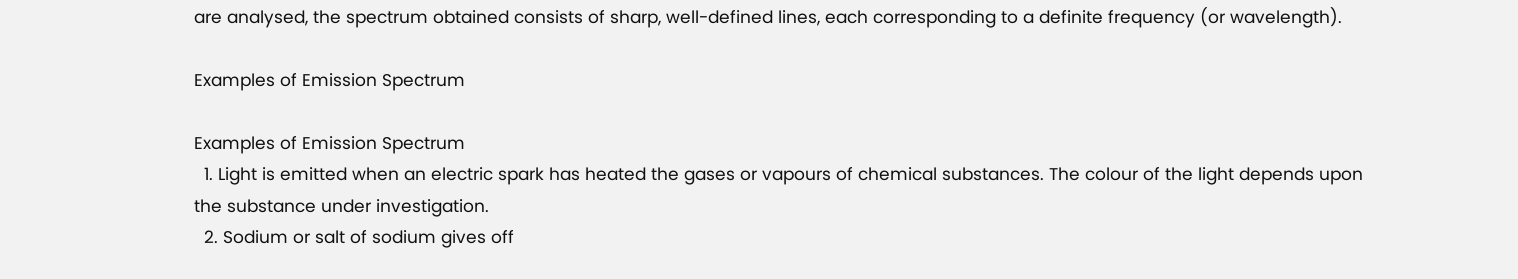are analysed, the spectrum obtained consists of sharp, well-defined lines, each corresponding to a definite frequency (or wavelength).

Examples of Emission Spectrum

Examples of Emission Spectrum
  1. Light is emitted when an electric spark has heated the gases or vapours of chemical substances. The colour of the light depends upon the substance under investigation.
  2. Sodium or salt of sodium gives off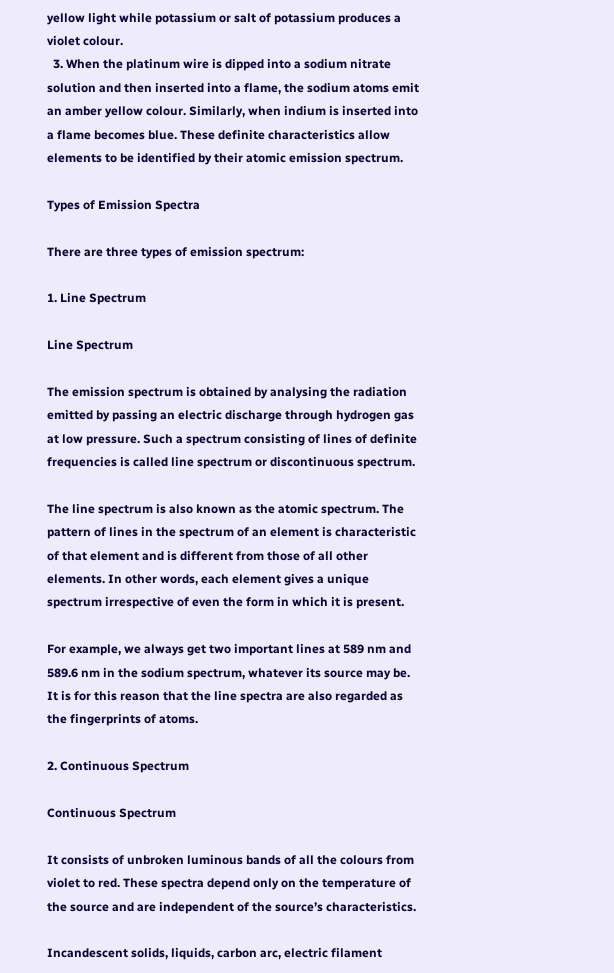yellow light while potassium or salt of potassium produces a violet colour.
  3. When the platinum wire is dipped into a sodium nitrate solution and then inserted into a flame, the sodium atoms emit an amber yellow colour. Similarly, when indium is inserted into a flame becomes blue. These definite characteristics allow elements to be identified by their atomic emission spectrum.

Types of Emission Spectra

There are three types of emission spectrum:

1. Line Spectrum

Line Spectrum

The emission spectrum is obtained by analysing the radiation emitted by passing an electric discharge through hydrogen gas at low pressure. Such a spectrum consisting of lines of definite frequencies is called line spectrum or discontinuous spectrum.

The line spectrum is also known as the atomic spectrum. The pattern of lines in the spectrum of an element is characteristic of that element and is different from those of all other elements. In other words, each element gives a unique spectrum irrespective of even the form in which it is present.

For example, we always get two important lines at 589 nm and 589.6 nm in the sodium spectrum, whatever its source may be. It is for this reason that the line spectra are also regarded as the fingerprints of atoms.

2. Continuous Spectrum

Continuous Spectrum

It consists of unbroken luminous bands of all the colours from violet to red. These spectra depend only on the temperature of the source and are independent of the source’s characteristics.

Incandescent solids, liquids, carbon arc, electric filament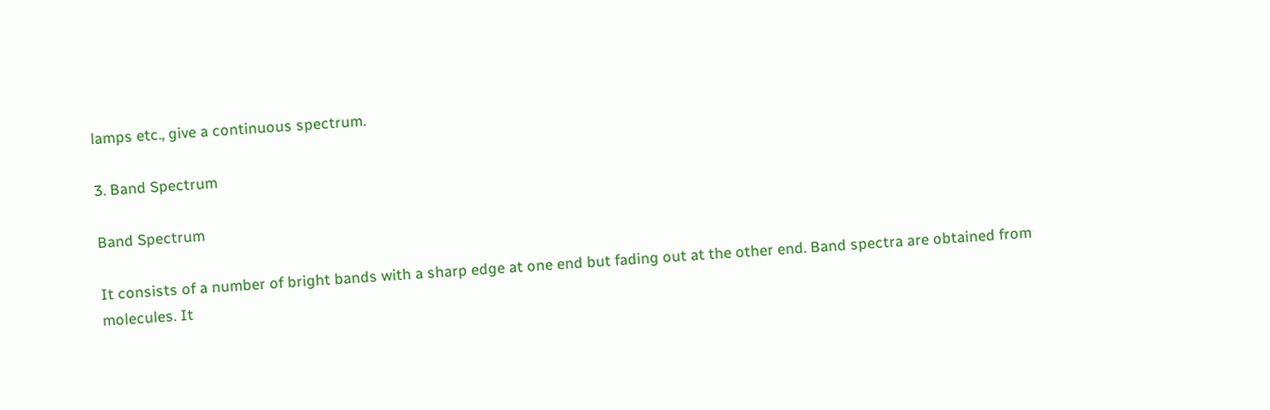lamps etc., give a continuous spectrum.

3. Band Spectrum

Band Spectrum

It consists of a number of bright bands with a sharp edge at one end but fading out at the other end. Band spectra are obtained from molecules. It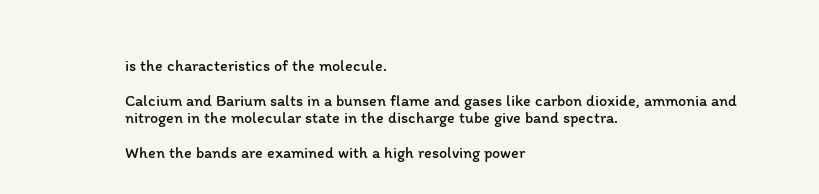is the characteristics of the molecule.

Calcium and Barium salts in a bunsen flame and gases like carbon dioxide, ammonia and nitrogen in the molecular state in the discharge tube give band spectra.

When the bands are examined with a high resolving power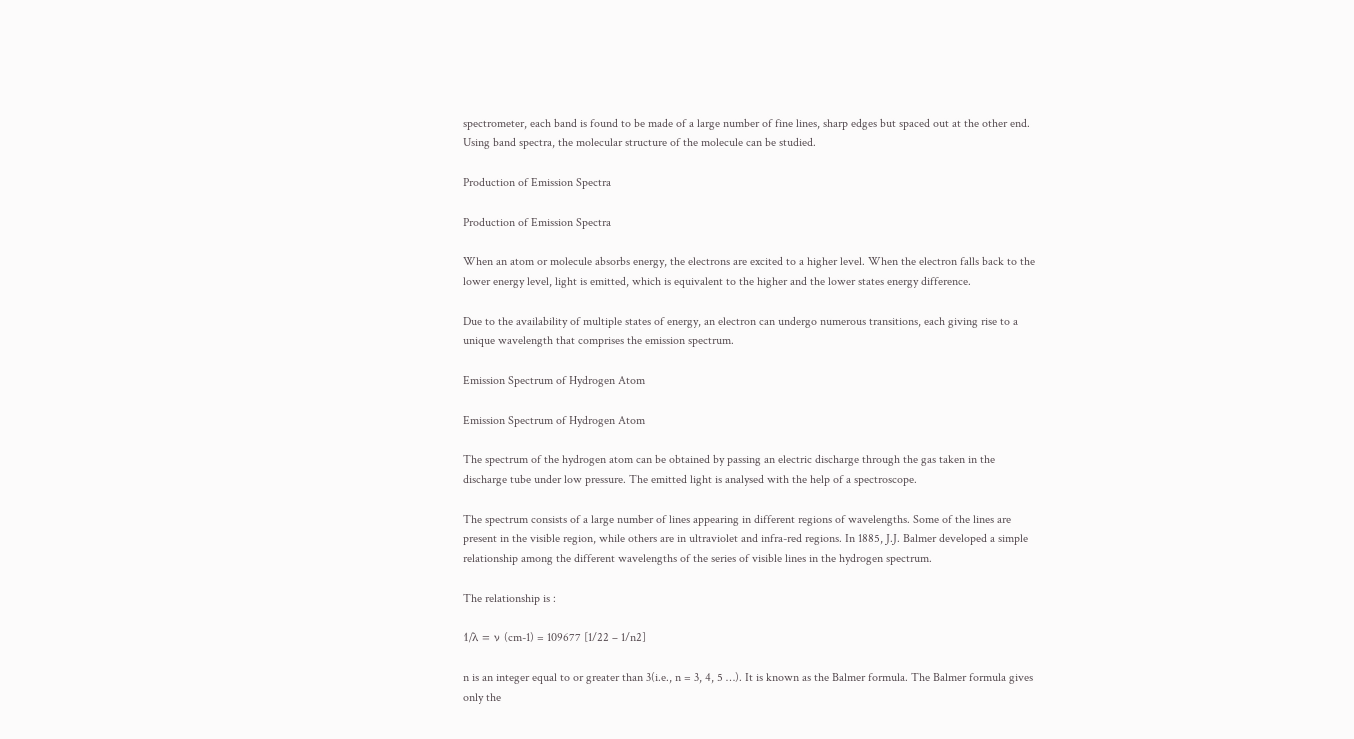spectrometer, each band is found to be made of a large number of fine lines, sharp edges but spaced out at the other end. Using band spectra, the molecular structure of the molecule can be studied.

Production of Emission Spectra

Production of Emission Spectra

When an atom or molecule absorbs energy, the electrons are excited to a higher level. When the electron falls back to the lower energy level, light is emitted, which is equivalent to the higher and the lower states energy difference.

Due to the availability of multiple states of energy, an electron can undergo numerous transitions, each giving rise to a unique wavelength that comprises the emission spectrum.

Emission Spectrum of Hydrogen Atom

Emission Spectrum of Hydrogen Atom

The spectrum of the hydrogen atom can be obtained by passing an electric discharge through the gas taken in the discharge tube under low pressure. The emitted light is analysed with the help of a spectroscope.

The spectrum consists of a large number of lines appearing in different regions of wavelengths. Some of the lines are present in the visible region, while others are in ultraviolet and infra-red regions. In 1885, J.J. Balmer developed a simple relationship among the different wavelengths of the series of visible lines in the hydrogen spectrum.

The relationship is :

1/λ = ν (cm-1) = 109677 [1/22 – 1/n2]

n is an integer equal to or greater than 3(i.e., n = 3, 4, 5 …). It is known as the Balmer formula. The Balmer formula gives only the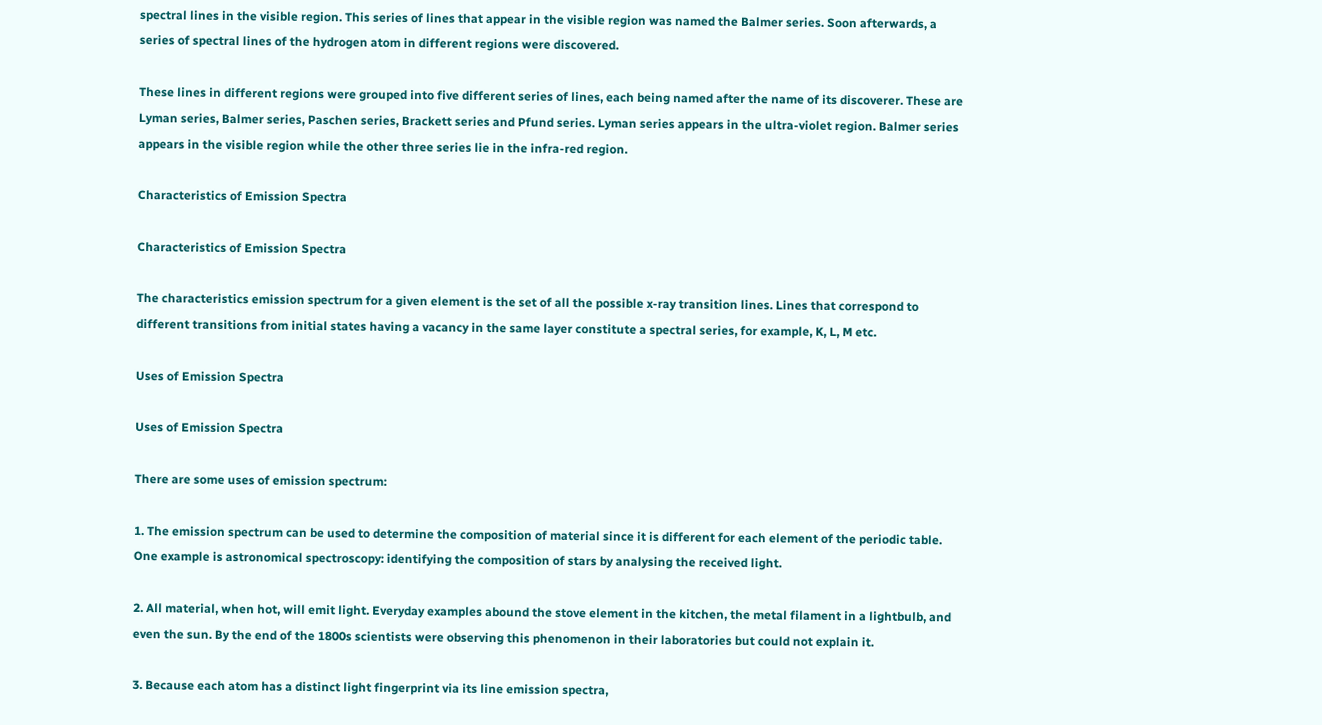spectral lines in the visible region. This series of lines that appear in the visible region was named the Balmer series. Soon afterwards, a series of spectral lines of the hydrogen atom in different regions were discovered.

These lines in different regions were grouped into five different series of lines, each being named after the name of its discoverer. These are Lyman series, Balmer series, Paschen series, Brackett series and Pfund series. Lyman series appears in the ultra-violet region. Balmer series appears in the visible region while the other three series lie in the infra-red region.

Characteristics of Emission Spectra

Characteristics of Emission Spectra

The characteristics emission spectrum for a given element is the set of all the possible x-ray transition lines. Lines that correspond to different transitions from initial states having a vacancy in the same layer constitute a spectral series, for example, K, L, M etc.

Uses of Emission Spectra

Uses of Emission Spectra

There are some uses of emission spectrum:

1. The emission spectrum can be used to determine the composition of material since it is different for each element of the periodic table. One example is astronomical spectroscopy: identifying the composition of stars by analysing the received light.

2. All material, when hot, will emit light. Everyday examples abound the stove element in the kitchen, the metal filament in a lightbulb, and even the sun. By the end of the 1800s scientists were observing this phenomenon in their laboratories but could not explain it.

3. Because each atom has a distinct light fingerprint via its line emission spectra,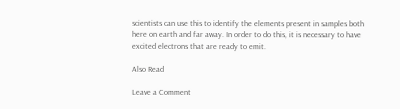scientists can use this to identify the elements present in samples both here on earth and far away. In order to do this, it is necessary to have excited electrons that are ready to emit.

Also Read

Leave a Comment